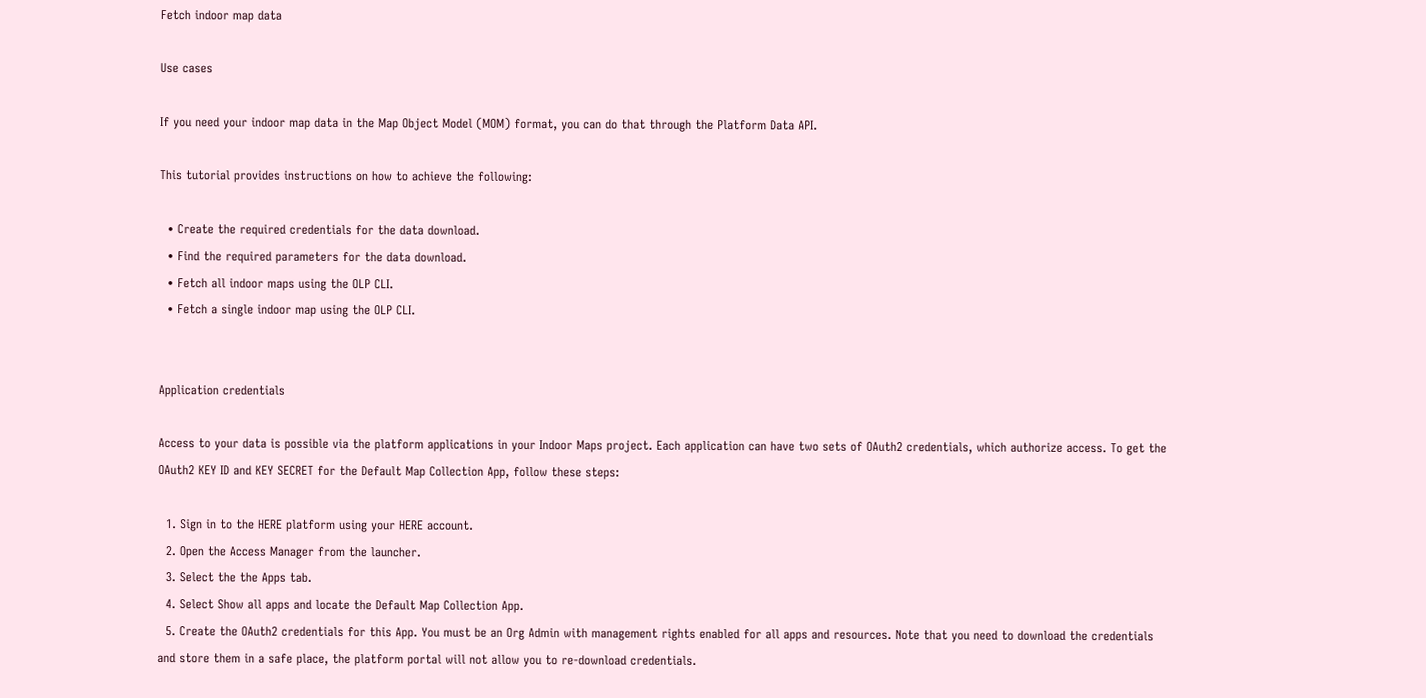Fetch indoor map data

Use cases

If you need your indoor map data in the Map Object Model (MOM) format, you can do that through the Platform Data API.

This tutorial provides instructions on how to achieve the following:

  • Create the required credentials for the data download.
  • Find the required parameters for the data download.
  • Fetch all indoor maps using the OLP CLI.
  • Fetch a single indoor map using the OLP CLI.


Application credentials

Access to your data is possible via the platform applications in your Indoor Maps project. Each application can have two sets of OAuth2 credentials, which authorize access. To get the OAuth2 KEY ID and KEY SECRET for the Default Map Collection App, follow these steps:

  1. Sign in to the HERE platform using your HERE account.
  2. Open the Access Manager from the launcher.
  3. Select the the Apps tab.
  4. Select Show all apps and locate the Default Map Collection App.
  5. Create the OAuth2 credentials for this App. You must be an Org Admin with management rights enabled for all apps and resources. Note that you need to download the credentials and store them in a safe place, the platform portal will not allow you to re-download credentials.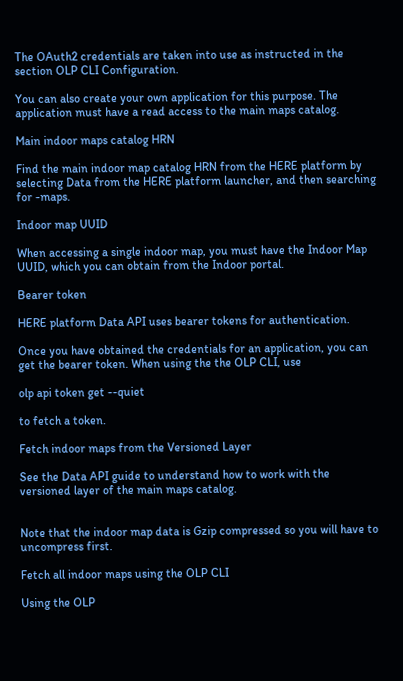The OAuth2 credentials are taken into use as instructed in the section OLP CLI Configuration.

You can also create your own application for this purpose. The application must have a read access to the main maps catalog.

Main indoor maps catalog HRN

Find the main indoor map catalog HRN from the HERE platform by selecting Data from the HERE platform launcher, and then searching for -maps.

Indoor map UUID

When accessing a single indoor map, you must have the Indoor Map UUID, which you can obtain from the Indoor portal.

Bearer token

HERE platform Data API uses bearer tokens for authentication.

Once you have obtained the credentials for an application, you can get the bearer token. When using the the OLP CLI, use

olp api token get --quiet

to fetch a token.

Fetch indoor maps from the Versioned Layer

See the Data API guide to understand how to work with the versioned layer of the main maps catalog.


Note that the indoor map data is Gzip compressed so you will have to uncompress first.

Fetch all indoor maps using the OLP CLI

Using the OLP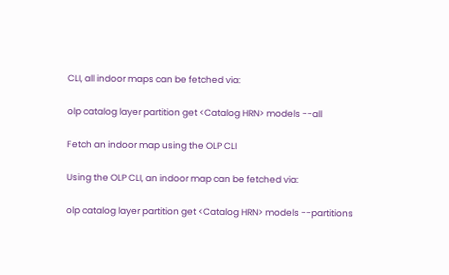CLI, all indoor maps can be fetched via:

olp catalog layer partition get <Catalog HRN> models --all

Fetch an indoor map using the OLP CLI

Using the OLP CLI, an indoor map can be fetched via:

olp catalog layer partition get <Catalog HRN> models --partitions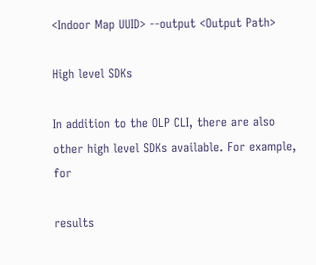<Indoor Map UUID> --output <Output Path>

High level SDKs

In addition to the OLP CLI, there are also other high level SDKs available. For example, for

results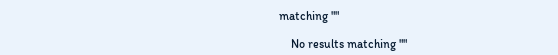matching ""

    No results matching ""